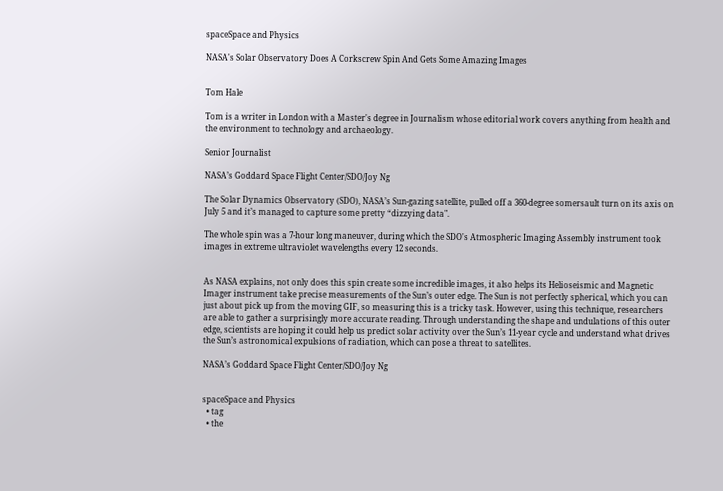spaceSpace and Physics

NASA's Solar Observatory Does A Corkscrew Spin And Gets Some Amazing Images


Tom Hale

Tom is a writer in London with a Master's degree in Journalism whose editorial work covers anything from health and the environment to technology and archaeology.

Senior Journalist

NASA’s Goddard Space Flight Center/SDO/Joy Ng

The Solar Dynamics Observatory (SDO), NASA’s Sun-gazing satellite, pulled off a 360-degree somersault turn on its axis on July 5 and it’s managed to capture some pretty “dizzying data".

The whole spin was a 7-hour long maneuver, during which the SDO's Atmospheric Imaging Assembly instrument took images in extreme ultraviolet wavelengths every 12 seconds.


As NASA explains, not only does this spin create some incredible images, it also helps its Helioseismic and Magnetic Imager instrument take precise measurements of the Sun’s outer edge. The Sun is not perfectly spherical, which you can just about pick up from the moving GIF, so measuring this is a tricky task. However, using this technique, researchers are able to gather a surprisingly more accurate reading. Through understanding the shape and undulations of this outer edge, scientists are hoping it could help us predict solar activity over the Sun’s 11-year cycle and understand what drives the Sun’s astronomical expulsions of radiation, which can pose a threat to satellites.

NASA’s Goddard Space Flight Center/SDO/Joy Ng


spaceSpace and Physics
  • tag
  • the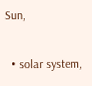Sun,

  • solar system,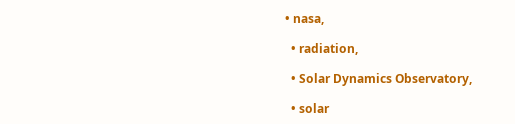• nasa,

  • radiation,

  • Solar Dynamics Observatory,

  • solar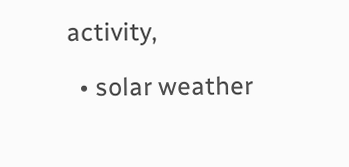activity,

  • solar weather